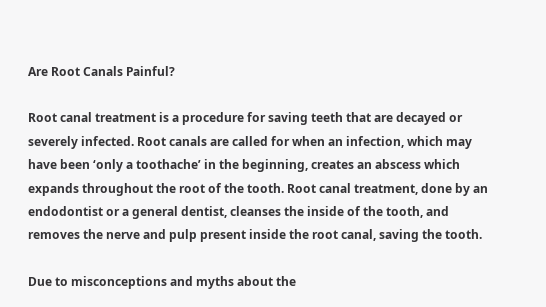Are Root Canals Painful?

Root canal treatment is a procedure for saving teeth that are decayed or severely infected. Root canals are called for when an infection, which may have been ‘only a toothache’ in the beginning, creates an abscess which expands throughout the root of the tooth. Root canal treatment, done by an endodontist or a general dentist, cleanses the inside of the tooth, and removes the nerve and pulp present inside the root canal, saving the tooth.

Due to misconceptions and myths about the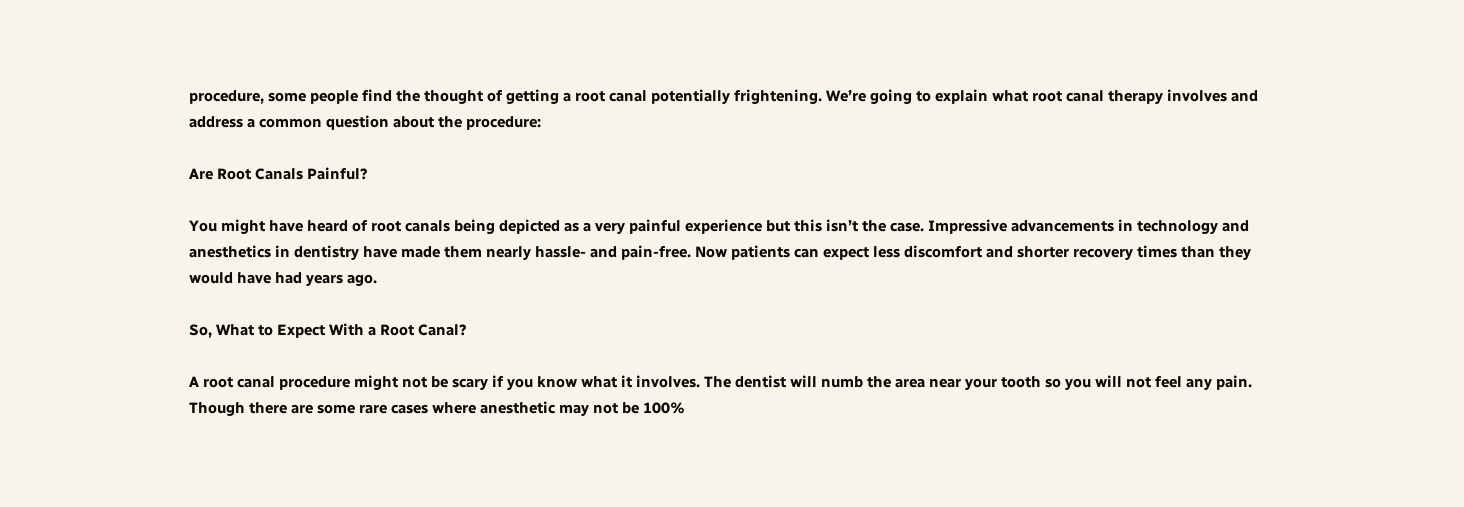procedure, some people find the thought of getting a root canal potentially frightening. We’re going to explain what root canal therapy involves and address a common question about the procedure:

Are Root Canals Painful?

You might have heard of root canals being depicted as a very painful experience but this isn’t the case. Impressive advancements in technology and anesthetics in dentistry have made them nearly hassle- and pain-free. Now patients can expect less discomfort and shorter recovery times than they would have had years ago.

So, What to Expect With a Root Canal?

A root canal procedure might not be scary if you know what it involves. The dentist will numb the area near your tooth so you will not feel any pain. Though there are some rare cases where anesthetic may not be 100%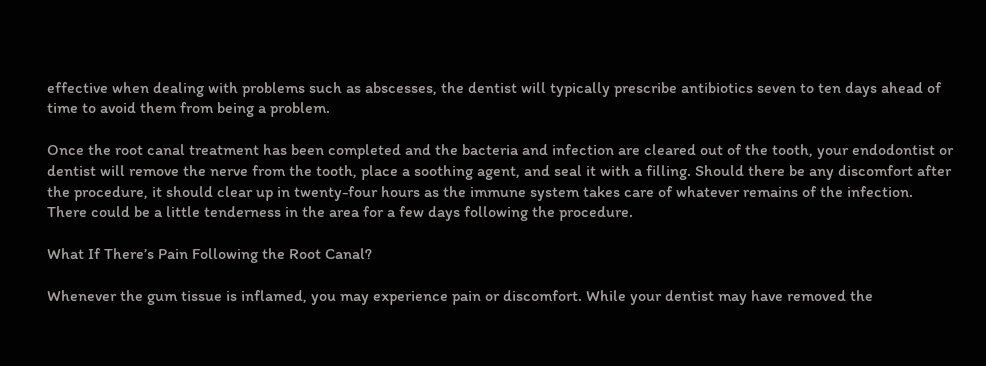effective when dealing with problems such as abscesses, the dentist will typically prescribe antibiotics seven to ten days ahead of time to avoid them from being a problem.

Once the root canal treatment has been completed and the bacteria and infection are cleared out of the tooth, your endodontist or dentist will remove the nerve from the tooth, place a soothing agent, and seal it with a filling. Should there be any discomfort after the procedure, it should clear up in twenty-four hours as the immune system takes care of whatever remains of the infection. There could be a little tenderness in the area for a few days following the procedure.

What If There’s Pain Following the Root Canal?

Whenever the gum tissue is inflamed, you may experience pain or discomfort. While your dentist may have removed the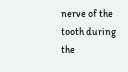nerve of the tooth during the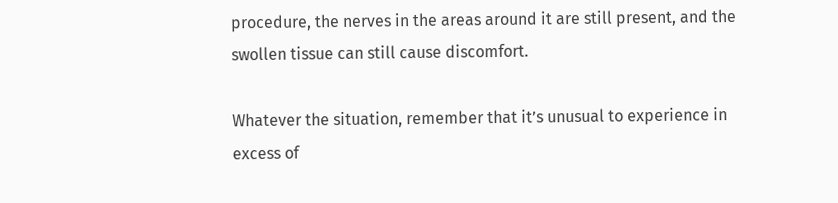procedure, the nerves in the areas around it are still present, and the swollen tissue can still cause discomfort.

Whatever the situation, remember that it’s unusual to experience in excess of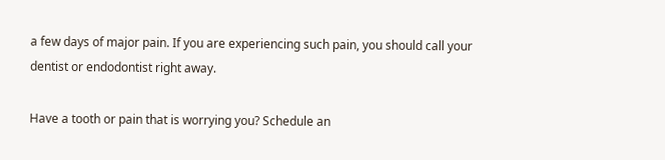a few days of major pain. If you are experiencing such pain, you should call your dentist or endodontist right away.

Have a tooth or pain that is worrying you? Schedule an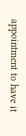appointment to have it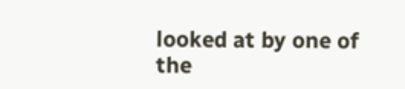looked at by one of the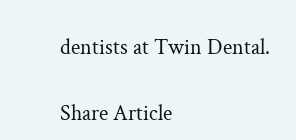dentists at Twin Dental.

Share Article